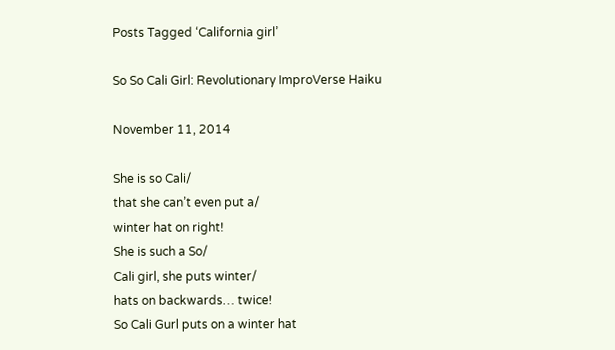Posts Tagged ‘California girl’

So So Cali Girl: Revolutionary ImproVerse Haiku

November 11, 2014

She is so Cali/
that she can’t even put a/
winter hat on right!
She is such a So/
Cali girl, she puts winter/
hats on backwards… twice!
So Cali Gurl puts on a winter hat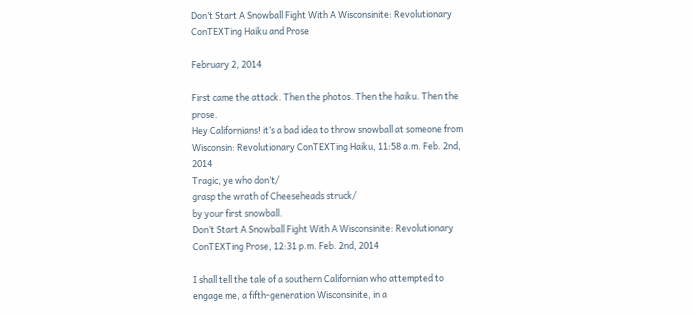Don’t Start A Snowball Fight With A Wisconsinite: Revolutionary ConTEXTing Haiku and Prose

February 2, 2014

First came the attack. Then the photos. Then the haiku. Then the prose.
Hey Californians! it’s a bad idea to throw snowball at someone from Wisconsin: Revolutionary ConTEXTing Haiku, 11:58 a.m. Feb. 2nd, 2014
Tragic, ye who don’t/
grasp the wrath of Cheeseheads struck/
by your first snowball.
Don’t Start A Snowball Fight With A Wisconsinite: Revolutionary ConTEXTing Prose, 12:31 p.m. Feb. 2nd, 2014

I shall tell the tale of a southern Californian who attempted to engage me, a fifth-generation Wisconsinite, in a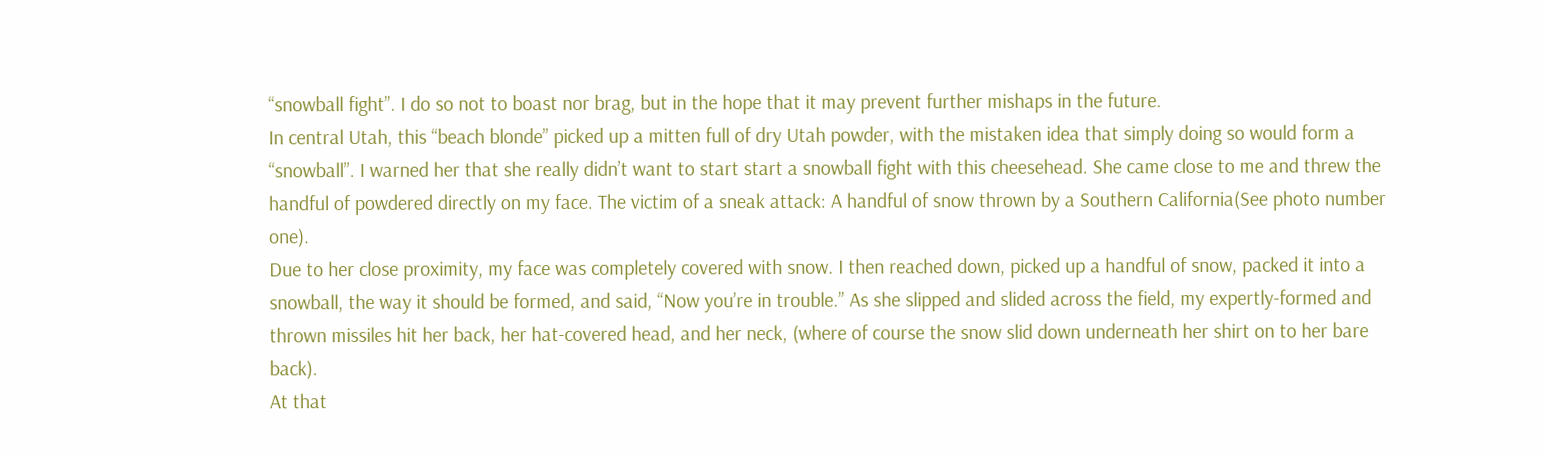“snowball fight”. I do so not to boast nor brag, but in the hope that it may prevent further mishaps in the future.
In central Utah, this “beach blonde” picked up a mitten full of dry Utah powder, with the mistaken idea that simply doing so would form a “snowball”. I warned her that she really didn’t want to start start a snowball fight with this cheesehead. She came close to me and threw the handful of powdered directly on my face. The victim of a sneak attack: A handful of snow thrown by a Southern California(See photo number one).
Due to her close proximity, my face was completely covered with snow. I then reached down, picked up a handful of snow, packed it into a snowball, the way it should be formed, and said, “Now you’re in trouble.” As she slipped and slided across the field, my expertly-formed and thrown missiles hit her back, her hat-covered head, and her neck, (where of course the snow slid down underneath her shirt on to her bare back).
At that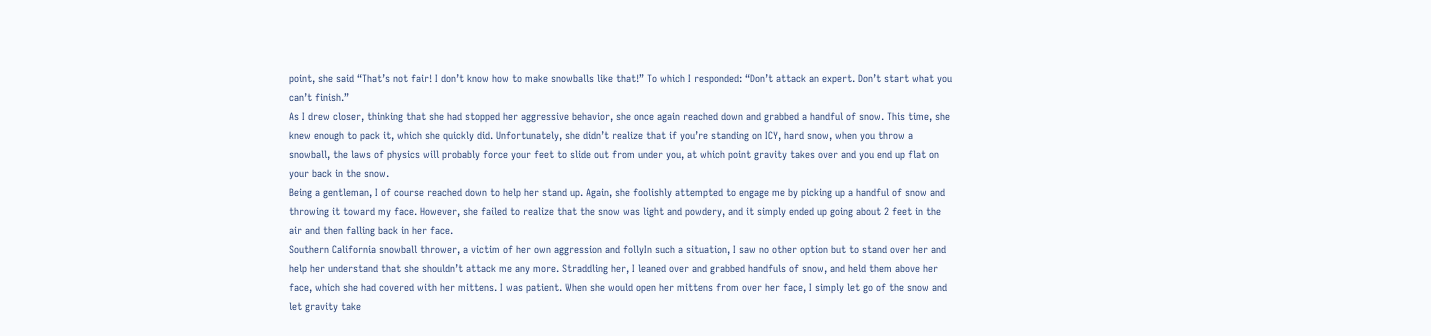point, she said “That’s not fair! I don’t know how to make snowballs like that!” To which I responded: “Don’t attack an expert. Don’t start what you can’t finish.”
As I drew closer, thinking that she had stopped her aggressive behavior, she once again reached down and grabbed a handful of snow. This time, she knew enough to pack it, which she quickly did. Unfortunately, she didn’t realize that if you’re standing on ICY, hard snow, when you throw a snowball, the laws of physics will probably force your feet to slide out from under you, at which point gravity takes over and you end up flat on your back in the snow.
Being a gentleman, I of course reached down to help her stand up. Again, she foolishly attempted to engage me by picking up a handful of snow and throwing it toward my face. However, she failed to realize that the snow was light and powdery, and it simply ended up going about 2 feet in the air and then falling back in her face.
Southern California snowball thrower, a victim of her own aggression and follyIn such a situation, I saw no other option but to stand over her and help her understand that she shouldn’t attack me any more. Straddling her, I leaned over and grabbed handfuls of snow, and held them above her face, which she had covered with her mittens. I was patient. When she would open her mittens from over her face, I simply let go of the snow and let gravity take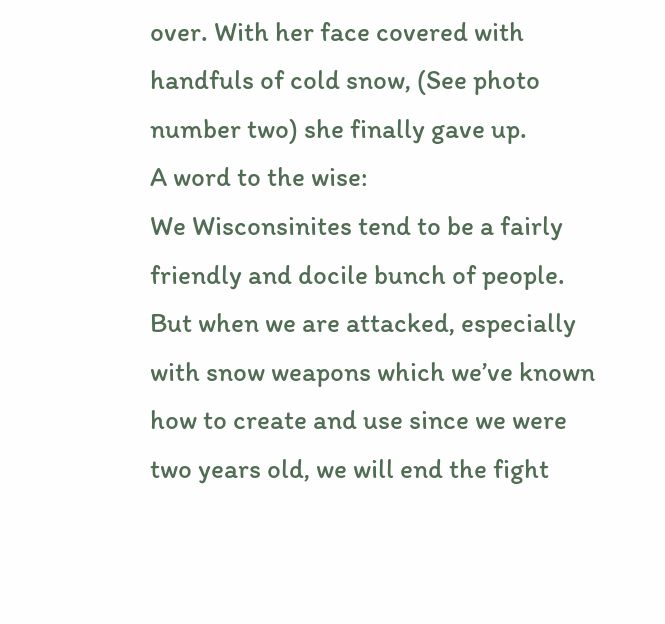over. With her face covered with handfuls of cold snow, (See photo number two) she finally gave up.
A word to the wise:
We Wisconsinites tend to be a fairly friendly and docile bunch of people. But when we are attacked, especially with snow weapons which we’ve known how to create and use since we were two years old, we will end the fight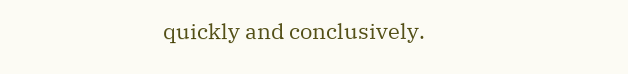quickly and conclusively.